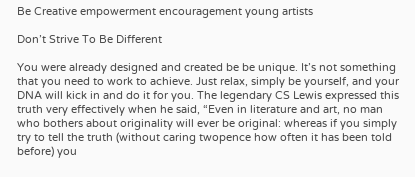Be Creative empowerment encouragement young artists

Don’t Strive To Be Different

You were already designed and created be be unique. It’s not something that you need to work to achieve. Just relax, simply be yourself, and your DNA will kick in and do it for you. The legendary CS Lewis expressed this truth very effectively when he said, “Even in literature and art, no man who bothers about originality will ever be original: whereas if you simply try to tell the truth (without caring twopence how often it has been told before) you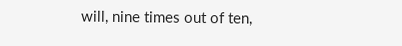will, nine times out of ten,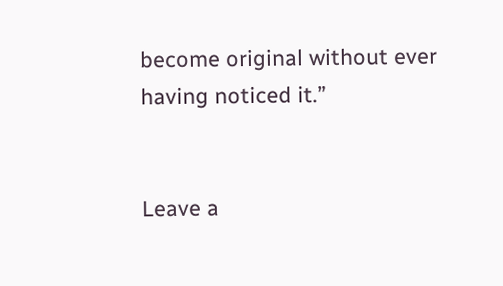become original without ever having noticed it.”


Leave a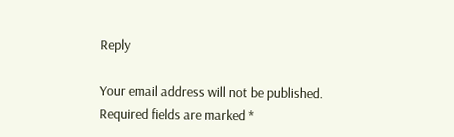Reply

Your email address will not be published. Required fields are marked *